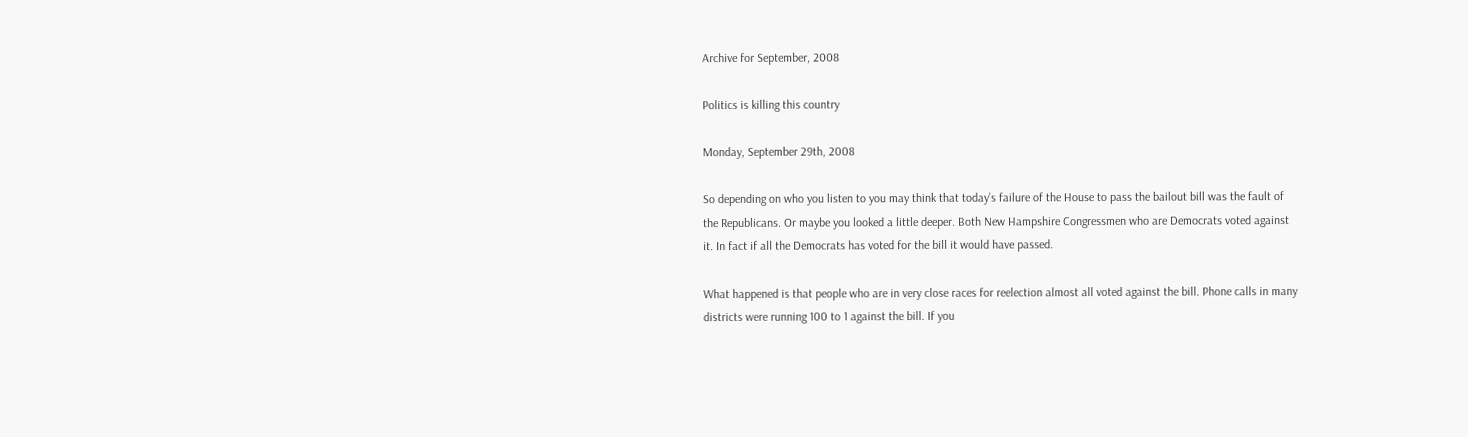Archive for September, 2008

Politics is killing this country

Monday, September 29th, 2008

So depending on who you listen to you may think that today’s failure of the House to pass the bailout bill was the fault of the Republicans. Or maybe you looked a little deeper. Both New Hampshire Congressmen who are Democrats voted against it. In fact if all the Democrats has voted for the bill it would have passed.

What happened is that people who are in very close races for reelection almost all voted against the bill. Phone calls in many districts were running 100 to 1 against the bill. If you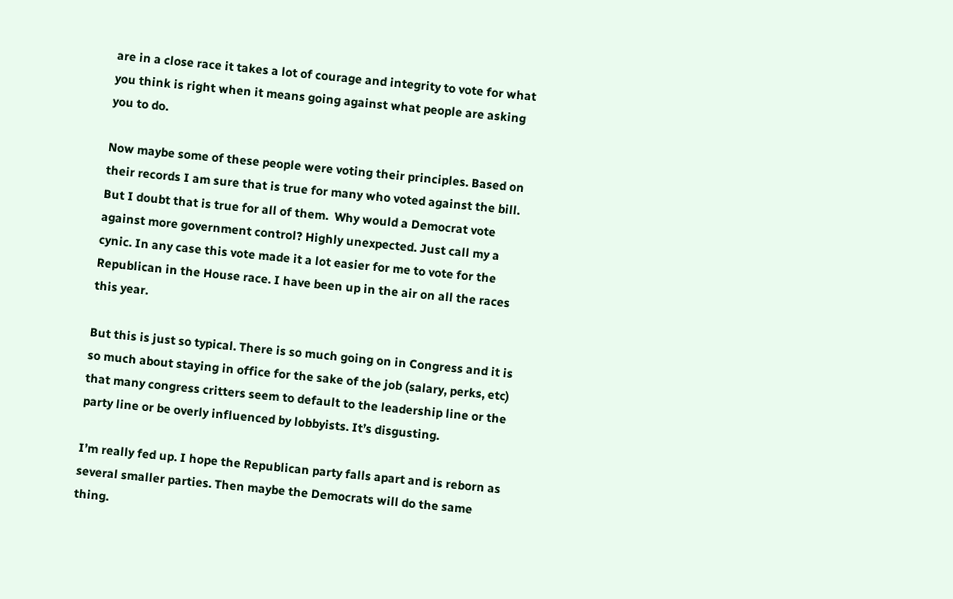are in a close race it takes a lot of courage and integrity to vote for what you think is right when it means going against what people are asking you to do.

Now maybe some of these people were voting their principles. Based on their records I am sure that is true for many who voted against the bill. But I doubt that is true for all of them.  Why would a Democrat vote against more government control? Highly unexpected. Just call my a cynic. In any case this vote made it a lot easier for me to vote for the Republican in the House race. I have been up in the air on all the races this year.

But this is just so typical. There is so much going on in Congress and it is so much about staying in office for the sake of the job (salary, perks, etc) that many congress critters seem to default to the leadership line or the party line or be overly influenced by lobbyists. It’s disgusting.

I’m really fed up. I hope the Republican party falls apart and is reborn as several smaller parties. Then maybe the Democrats will do the same thing.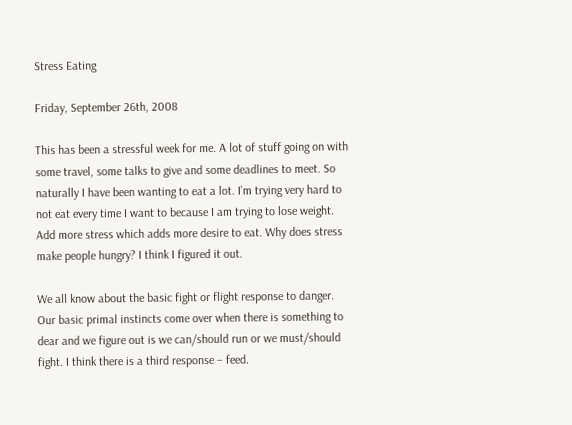Stress Eating

Friday, September 26th, 2008

This has been a stressful week for me. A lot of stuff going on with some travel, some talks to give and some deadlines to meet. So naturally I have been wanting to eat a lot. I’m trying very hard to not eat every time I want to because I am trying to lose weight. Add more stress which adds more desire to eat. Why does stress make people hungry? I think I figured it out.

We all know about the basic fight or flight response to danger. Our basic primal instincts come over when there is something to dear and we figure out is we can/should run or we must/should fight. I think there is a third response – feed.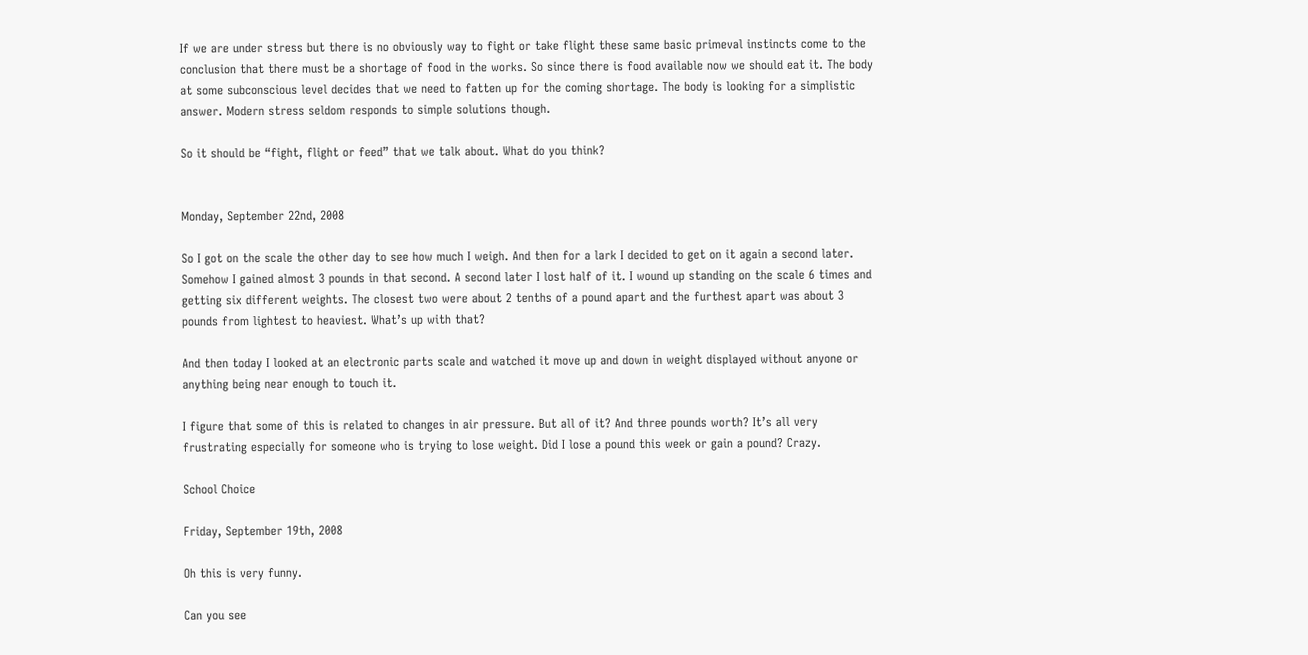If we are under stress but there is no obviously way to fight or take flight these same basic primeval instincts come to the conclusion that there must be a shortage of food in the works. So since there is food available now we should eat it. The body at some subconscious level decides that we need to fatten up for the coming shortage. The body is looking for a simplistic answer. Modern stress seldom responds to simple solutions though.

So it should be “fight, flight or feed” that we talk about. What do you think?


Monday, September 22nd, 2008

So I got on the scale the other day to see how much I weigh. And then for a lark I decided to get on it again a second later. Somehow I gained almost 3 pounds in that second. A second later I lost half of it. I wound up standing on the scale 6 times and getting six different weights. The closest two were about 2 tenths of a pound apart and the furthest apart was about 3 pounds from lightest to heaviest. What’s up with that?

And then today I looked at an electronic parts scale and watched it move up and down in weight displayed without anyone or anything being near enough to touch it.

I figure that some of this is related to changes in air pressure. But all of it? And three pounds worth? It’s all very frustrating especially for someone who is trying to lose weight. Did I lose a pound this week or gain a pound? Crazy.

School Choice

Friday, September 19th, 2008

Oh this is very funny.

Can you see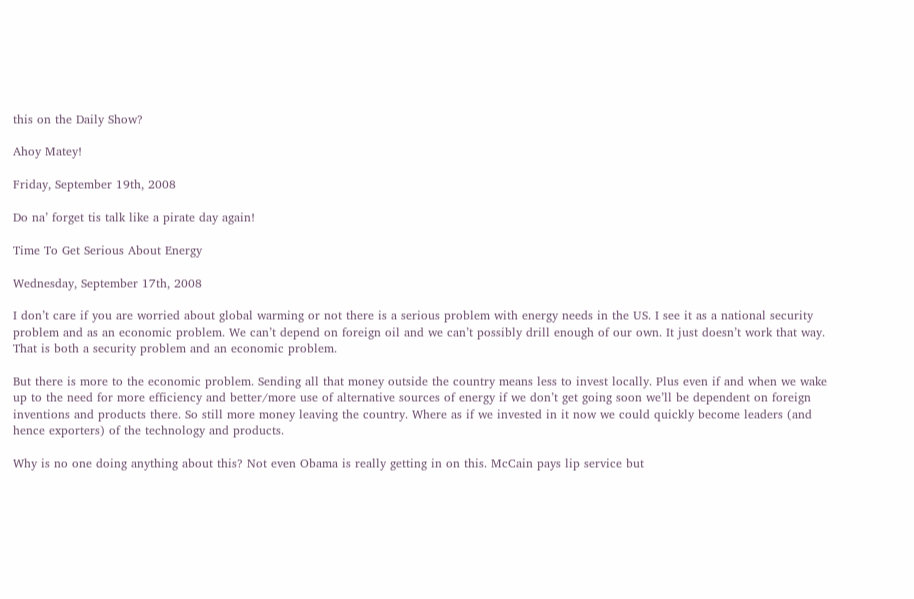this on the Daily Show?

Ahoy Matey!

Friday, September 19th, 2008

Do na’ forget tis talk like a pirate day again!

Time To Get Serious About Energy

Wednesday, September 17th, 2008

I don’t care if you are worried about global warming or not there is a serious problem with energy needs in the US. I see it as a national security problem and as an economic problem. We can’t depend on foreign oil and we can’t possibly drill enough of our own. It just doesn’t work that way. That is both a security problem and an economic problem.

But there is more to the economic problem. Sending all that money outside the country means less to invest locally. Plus even if and when we wake up to the need for more efficiency and better/more use of alternative sources of energy if we don’t get going soon we’ll be dependent on foreign inventions and products there. So still more money leaving the country. Where as if we invested in it now we could quickly become leaders (and hence exporters) of the technology and products.

Why is no one doing anything about this? Not even Obama is really getting in on this. McCain pays lip service but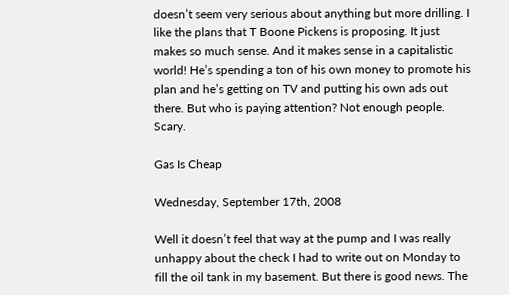doesn’t seem very serious about anything but more drilling. I like the plans that T Boone Pickens is proposing. It just makes so much sense. And it makes sense in a capitalistic world! He’s spending a ton of his own money to promote his plan and he’s getting on TV and putting his own ads out there. But who is paying attention? Not enough people. Scary.

Gas Is Cheap

Wednesday, September 17th, 2008

Well it doesn’t feel that way at the pump and I was really unhappy about the check I had to write out on Monday to fill the oil tank in my basement. But there is good news. The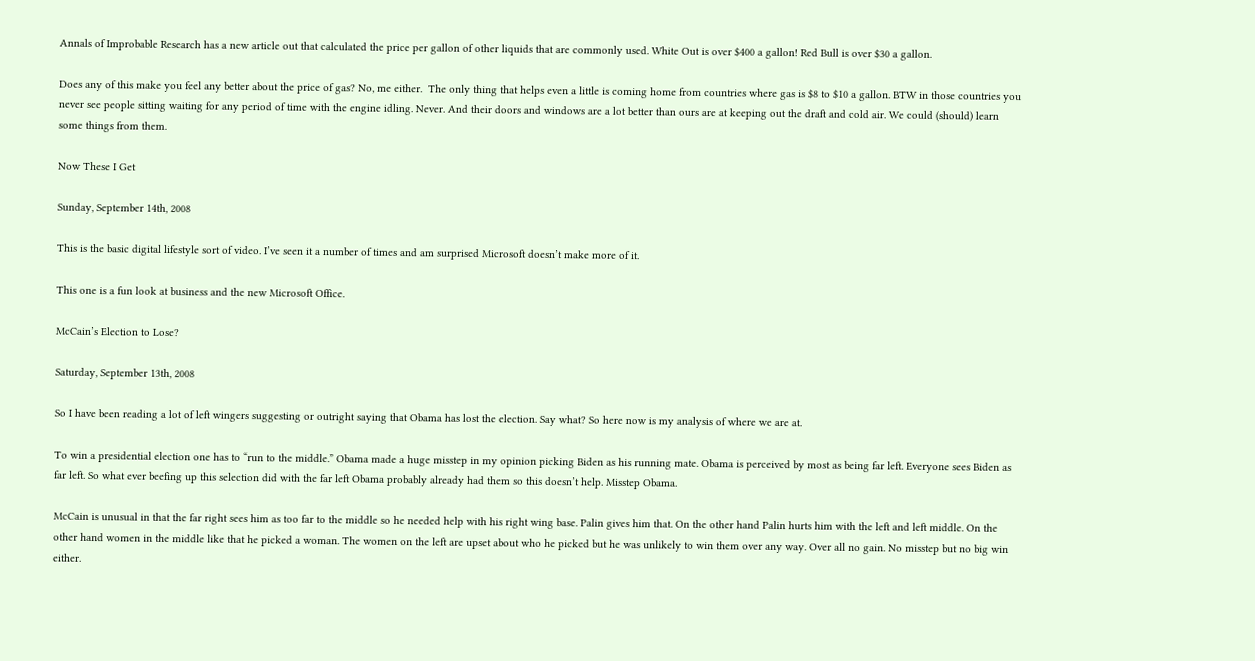Annals of Improbable Research has a new article out that calculated the price per gallon of other liquids that are commonly used. White Out is over $400 a gallon! Red Bull is over $30 a gallon.

Does any of this make you feel any better about the price of gas? No, me either.  The only thing that helps even a little is coming home from countries where gas is $8 to $10 a gallon. BTW in those countries you never see people sitting waiting for any period of time with the engine idling. Never. And their doors and windows are a lot better than ours are at keeping out the draft and cold air. We could (should) learn some things from them.

Now These I Get

Sunday, September 14th, 2008

This is the basic digital lifestyle sort of video. I’ve seen it a number of times and am surprised Microsoft doesn’t make more of it.

This one is a fun look at business and the new Microsoft Office.

McCain’s Election to Lose?

Saturday, September 13th, 2008

So I have been reading a lot of left wingers suggesting or outright saying that Obama has lost the election. Say what? So here now is my analysis of where we are at.

To win a presidential election one has to “run to the middle.” Obama made a huge misstep in my opinion picking Biden as his running mate. Obama is perceived by most as being far left. Everyone sees Biden as far left. So what ever beefing up this selection did with the far left Obama probably already had them so this doesn’t help. Misstep Obama.

McCain is unusual in that the far right sees him as too far to the middle so he needed help with his right wing base. Palin gives him that. On the other hand Palin hurts him with the left and left middle. On the other hand women in the middle like that he picked a woman. The women on the left are upset about who he picked but he was unlikely to win them over any way. Over all no gain. No misstep but no big win either.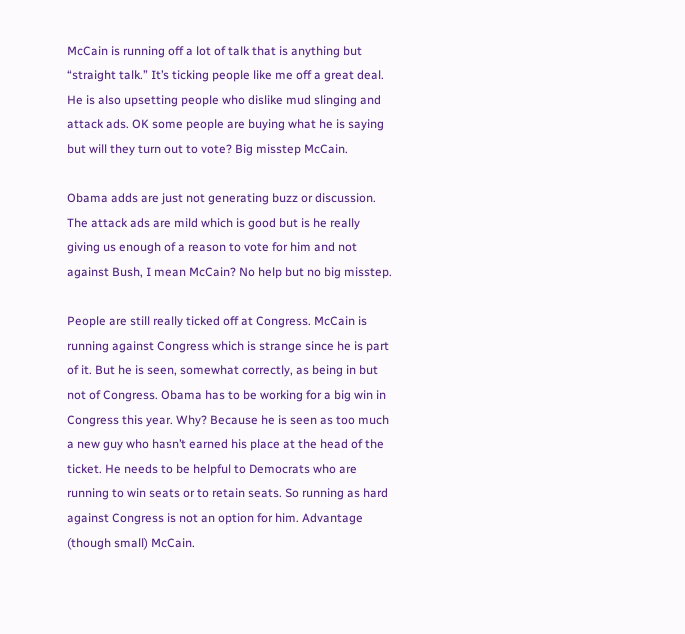McCain is running off a lot of talk that is anything but “straight talk.” It’s ticking people like me off a great deal. He is also upsetting people who dislike mud slinging and attack ads. OK some people are buying what he is saying but will they turn out to vote? Big misstep McCain.

Obama adds are just not generating buzz or discussion. The attack ads are mild which is good but is he really giving us enough of a reason to vote for him and not against Bush, I mean McCain? No help but no big misstep.

People are still really ticked off at Congress. McCain is running against Congress which is strange since he is part of it. But he is seen, somewhat correctly, as being in but not of Congress. Obama has to be working for a big win in Congress this year. Why? Because he is seen as too much a new guy who hasn’t earned his place at the head of the ticket. He needs to be helpful to Democrats who are running to win seats or to retain seats. So running as hard against Congress is not an option for him. Advantage (though small) McCain.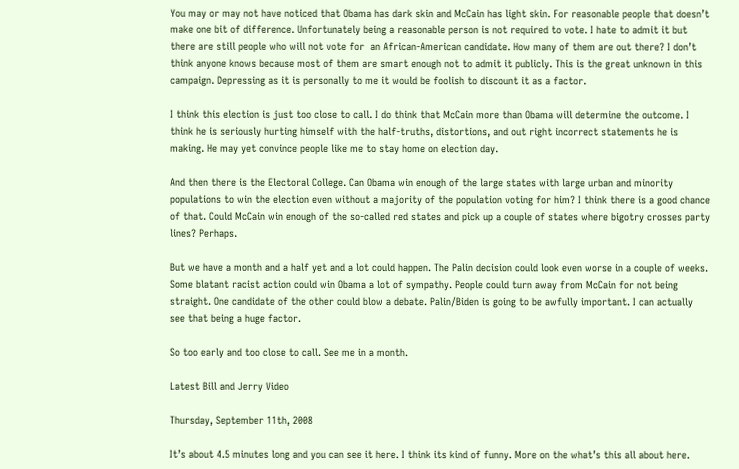You may or may not have noticed that Obama has dark skin and McCain has light skin. For reasonable people that doesn’t make one bit of difference. Unfortunately being a reasonable person is not required to vote. I hate to admit it but there are still people who will not vote for  an African-American candidate. How many of them are out there? I don’t think anyone knows because most of them are smart enough not to admit it publicly. This is the great unknown in this campaign. Depressing as it is personally to me it would be foolish to discount it as a factor.

I think this election is just too close to call. I do think that McCain more than Obama will determine the outcome. I think he is seriously hurting himself with the half-truths, distortions, and out right incorrect statements he is making. He may yet convince people like me to stay home on election day.

And then there is the Electoral College. Can Obama win enough of the large states with large urban and minority populations to win the election even without a majority of the population voting for him? I think there is a good chance of that. Could McCain win enough of the so-called red states and pick up a couple of states where bigotry crosses party lines? Perhaps.

But we have a month and a half yet and a lot could happen. The Palin decision could look even worse in a couple of weeks. Some blatant racist action could win Obama a lot of sympathy. People could turn away from McCain for not being straight. One candidate of the other could blow a debate. Palin/Biden is going to be awfully important. I can actually see that being a huge factor.

So too early and too close to call. See me in a month.

Latest Bill and Jerry Video

Thursday, September 11th, 2008

It’s about 4.5 minutes long and you can see it here. I think its kind of funny. More on the what’s this all about here.